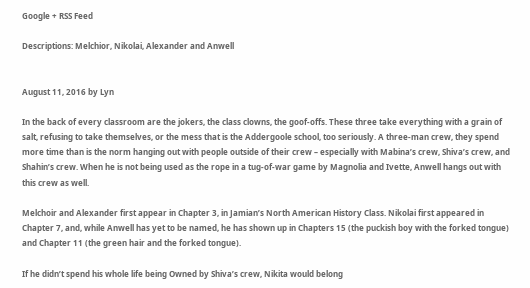Google + RSS Feed

Descriptions: Melchior, Nikolai, Alexander and Anwell


August 11, 2016 by Lyn

In the back of every classroom are the jokers, the class clowns, the goof-offs. These three take everything with a grain of salt, refusing to take themselves, or the mess that is the Addergoole school, too seriously. A three-man crew, they spend more time than is the norm hanging out with people outside of their crew – especially with Mabina’s crew, Shiva’s crew, and Shahin’s crew. When he is not being used as the rope in a tug-of-war game by Magnolia and Ivette, Anwell hangs out with this crew as well.

Melchoir and Alexander first appear in Chapter 3, in Jamian’s North American History Class. Nikolai first appeared in Chapter 7, and, while Anwell has yet to be named, he has shown up in Chapters 15 (the puckish boy with the forked tongue) and Chapter 11 (the green hair and the forked tongue).

If he didn’t spend his whole life being Owned by Shiva’s crew, Nikita would belong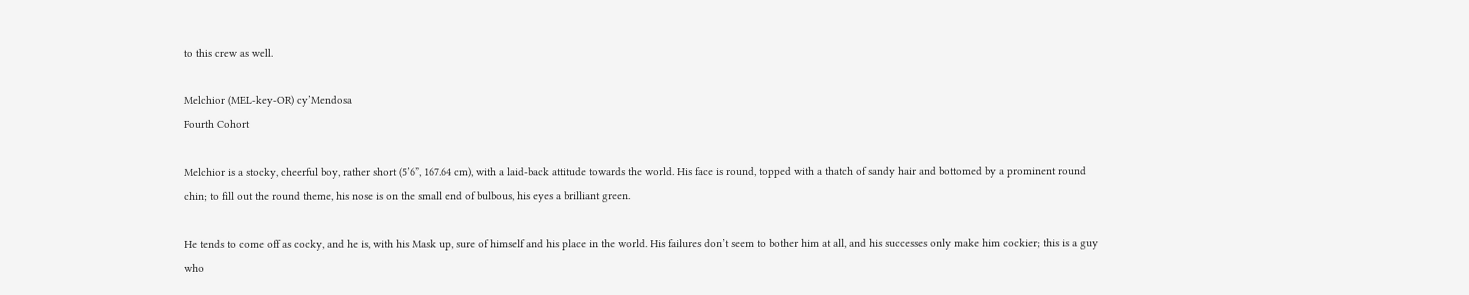to this crew as well.

Melchior (MEL-key-OR) cy’Mendosa
Fourth Cohort

Melchior is a stocky, cheerful boy, rather short (5’6”, 167.64 cm), with a laid-back attitude towards the world. His face is round, topped with a thatch of sandy hair and bottomed by a prominent round chin; to fill out the round theme, his nose is on the small end of bulbous, his eyes a brilliant green.

He tends to come off as cocky, and he is, with his Mask up, sure of himself and his place in the world. His failures don’t seem to bother him at all, and his successes only make him cockier; this is a guy who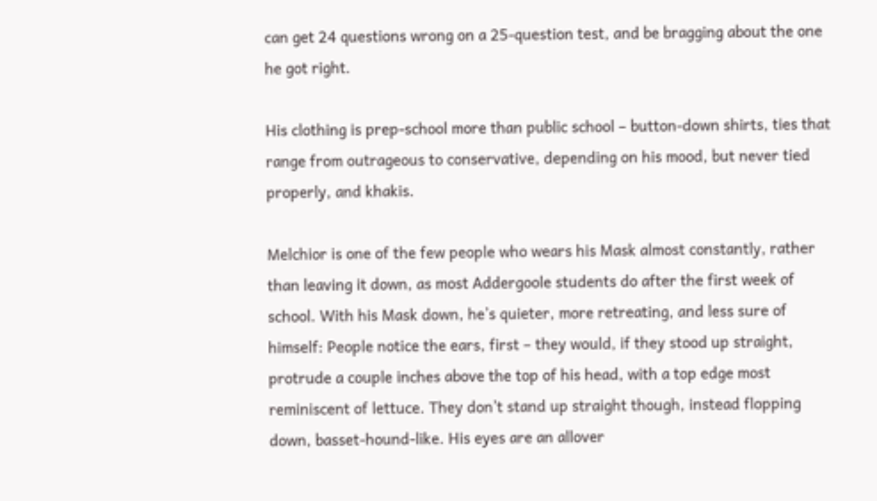can get 24 questions wrong on a 25-question test, and be bragging about the one he got right.

His clothing is prep-school more than public school – button-down shirts, ties that range from outrageous to conservative, depending on his mood, but never tied properly, and khakis.

Melchior is one of the few people who wears his Mask almost constantly, rather than leaving it down, as most Addergoole students do after the first week of school. With his Mask down, he’s quieter, more retreating, and less sure of himself: People notice the ears, first – they would, if they stood up straight, protrude a couple inches above the top of his head, with a top edge most reminiscent of lettuce. They don’t stand up straight though, instead flopping down, basset-hound-like. His eyes are an allover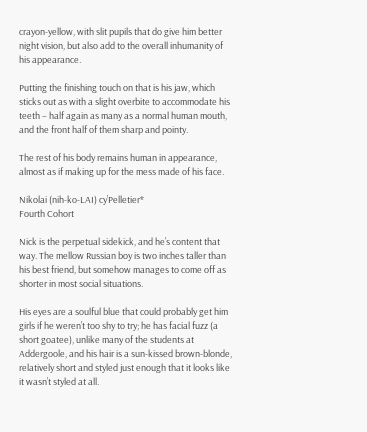crayon-yellow, with slit pupils that do give him better night vision, but also add to the overall inhumanity of his appearance.

Putting the finishing touch on that is his jaw, which sticks out as with a slight overbite to accommodate his teeth – half again as many as a normal human mouth, and the front half of them sharp and pointy.

The rest of his body remains human in appearance, almost as if making up for the mess made of his face.

Nikolai (nih-ko-LAI) cy’Pelletier*
Fourth Cohort

Nick is the perpetual sidekick, and he’s content that way. The mellow Russian boy is two inches taller than his best friend, but somehow manages to come off as shorter in most social situations.

His eyes are a soulful blue that could probably get him girls if he weren’t too shy to try; he has facial fuzz (a short goatee), unlike many of the students at Addergoole, and his hair is a sun-kissed brown-blonde, relatively short and styled just enough that it looks like it wasn’t styled at all.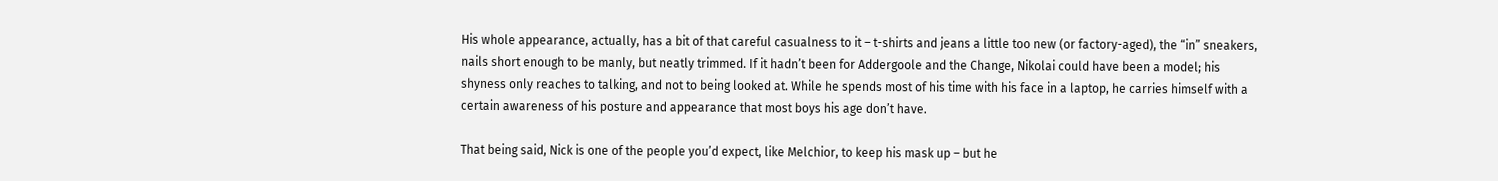His whole appearance, actually, has a bit of that careful casualness to it – t-shirts and jeans a little too new (or factory-aged), the “in” sneakers, nails short enough to be manly, but neatly trimmed. If it hadn’t been for Addergoole and the Change, Nikolai could have been a model; his shyness only reaches to talking, and not to being looked at. While he spends most of his time with his face in a laptop, he carries himself with a certain awareness of his posture and appearance that most boys his age don’t have.

That being said, Nick is one of the people you’d expect, like Melchior, to keep his mask up – but he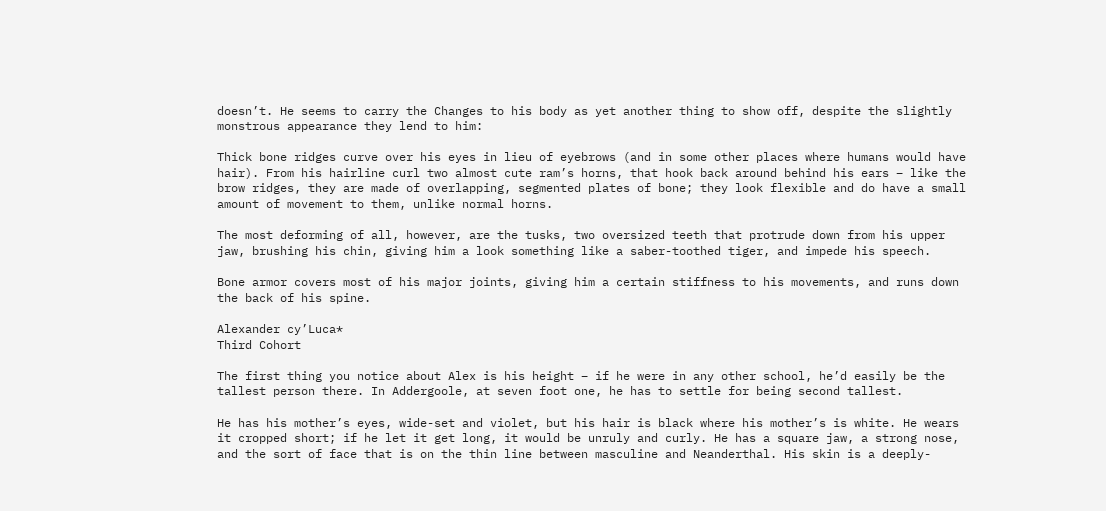doesn’t. He seems to carry the Changes to his body as yet another thing to show off, despite the slightly monstrous appearance they lend to him:

Thick bone ridges curve over his eyes in lieu of eyebrows (and in some other places where humans would have hair). From his hairline curl two almost cute ram’s horns, that hook back around behind his ears – like the brow ridges, they are made of overlapping, segmented plates of bone; they look flexible and do have a small amount of movement to them, unlike normal horns.

The most deforming of all, however, are the tusks, two oversized teeth that protrude down from his upper jaw, brushing his chin, giving him a look something like a saber-toothed tiger, and impede his speech.

Bone armor covers most of his major joints, giving him a certain stiffness to his movements, and runs down the back of his spine.

Alexander cy’Luca*
Third Cohort

The first thing you notice about Alex is his height – if he were in any other school, he’d easily be the tallest person there. In Addergoole, at seven foot one, he has to settle for being second tallest.

He has his mother’s eyes, wide-set and violet, but his hair is black where his mother’s is white. He wears it cropped short; if he let it get long, it would be unruly and curly. He has a square jaw, a strong nose, and the sort of face that is on the thin line between masculine and Neanderthal. His skin is a deeply-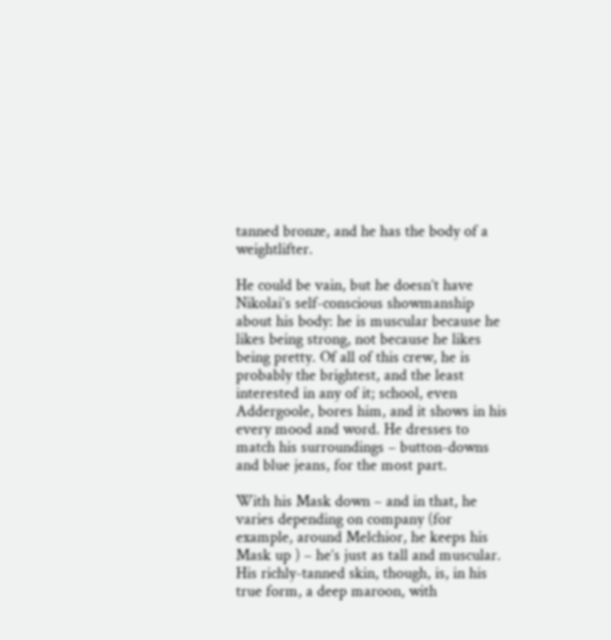tanned bronze, and he has the body of a weightlifter.

He could be vain, but he doesn’t have Nikolai’s self-conscious showmanship about his body: he is muscular because he likes being strong, not because he likes being pretty. Of all of this crew, he is probably the brightest, and the least interested in any of it; school, even Addergoole, bores him, and it shows in his every mood and word. He dresses to match his surroundings – button-downs and blue jeans, for the most part.

With his Mask down – and in that, he varies depending on company (for example, around Melchior, he keeps his Mask up ) – he’s just as tall and muscular. His richly-tanned skin, though, is, in his true form, a deep maroon, with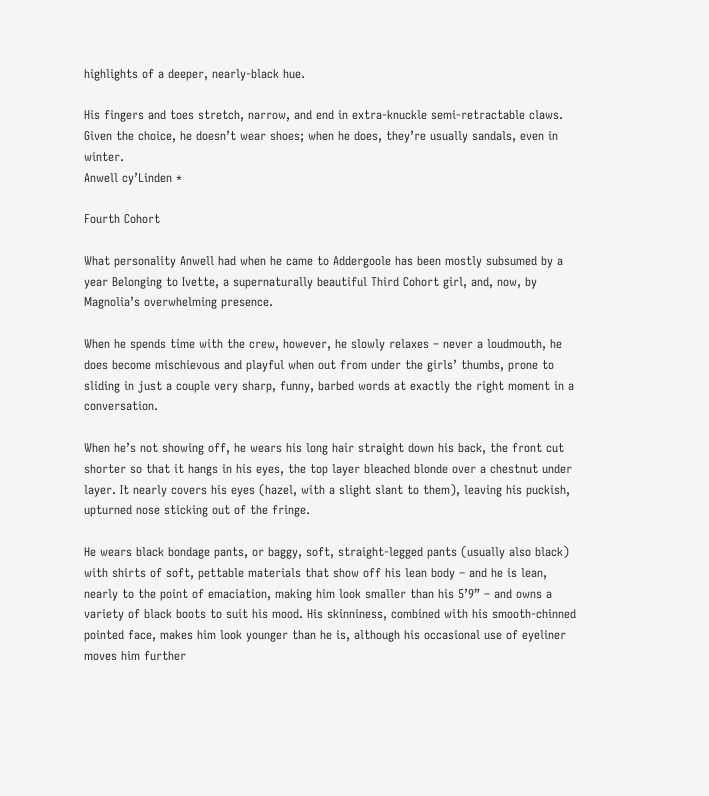highlights of a deeper, nearly-black hue.

His fingers and toes stretch, narrow, and end in extra-knuckle semi-retractable claws. Given the choice, he doesn’t wear shoes; when he does, they’re usually sandals, even in winter.
Anwell cy’Linden *

Fourth Cohort

What personality Anwell had when he came to Addergoole has been mostly subsumed by a year Belonging to Ivette, a supernaturally beautiful Third Cohort girl, and, now, by Magnolia’s overwhelming presence.

When he spends time with the crew, however, he slowly relaxes – never a loudmouth, he does become mischievous and playful when out from under the girls’ thumbs, prone to sliding in just a couple very sharp, funny, barbed words at exactly the right moment in a conversation.

When he’s not showing off, he wears his long hair straight down his back, the front cut shorter so that it hangs in his eyes, the top layer bleached blonde over a chestnut under layer. It nearly covers his eyes (hazel, with a slight slant to them), leaving his puckish, upturned nose sticking out of the fringe.

He wears black bondage pants, or baggy, soft, straight-legged pants (usually also black) with shirts of soft, pettable materials that show off his lean body – and he is lean, nearly to the point of emaciation, making him look smaller than his 5’9” – and owns a variety of black boots to suit his mood. His skinniness, combined with his smooth-chinned pointed face, makes him look younger than he is, although his occasional use of eyeliner moves him further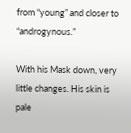from “young” and closer to “androgynous.”

With his Mask down, very little changes. His skin is pale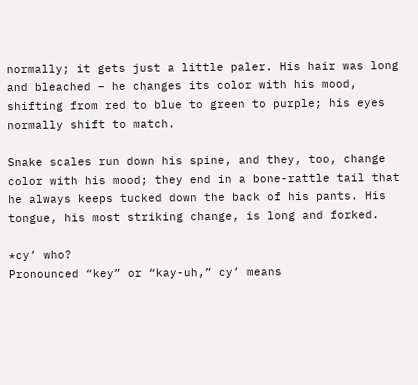normally; it gets just a little paler. His hair was long and bleached – he changes its color with his mood, shifting from red to blue to green to purple; his eyes normally shift to match.

Snake scales run down his spine, and they, too, change color with his mood; they end in a bone-rattle tail that he always keeps tucked down the back of his pants. His tongue, his most striking change, is long and forked.

*cy’ who?
Pronounced “key” or “kay-uh,” cy’ means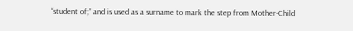“student of;” and is used as a surname to mark the step from Mother-Child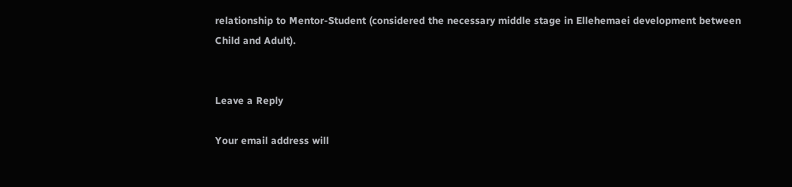relationship to Mentor-Student (considered the necessary middle stage in Ellehemaei development between Child and Adult).


Leave a Reply

Your email address will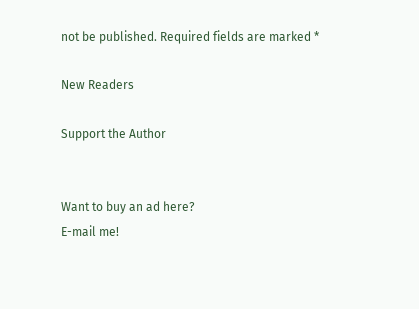not be published. Required fields are marked *

New Readers

Support the Author


Want to buy an ad here?
E-mail me!